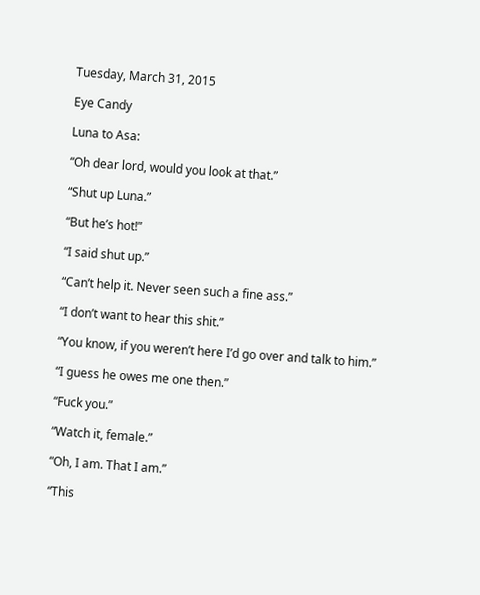Tuesday, March 31, 2015

Eye Candy

Luna to Asa:

“Oh dear lord, would you look at that.”

“Shut up Luna.”

“But he’s hot!”

“I said shut up.”

“Can’t help it. Never seen such a fine ass.”

“I don’t want to hear this shit.”

“You know, if you weren’t here I’d go over and talk to him.”

“I guess he owes me one then.”

“Fuck you.”

“Watch it, female.”

“Oh, I am. That I am.”

“This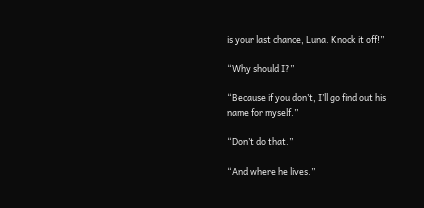is your last chance, Luna. Knock it off!”

“Why should I?”

“Because if you don’t, I’ll go find out his name for myself.”

“Don’t do that.”

“And where he lives.”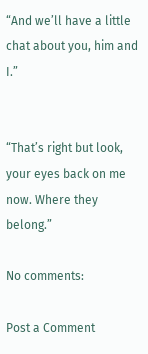“And we’ll have a little chat about you, him and I.”


“That’s right but look, your eyes back on me now. Where they belong.”

No comments:

Post a Comment